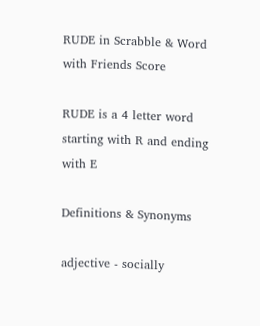RUDE in Scrabble & Word with Friends Score

RUDE is a 4 letter word starting with R and ending with E

Definitions & Synonyms

adjective - socially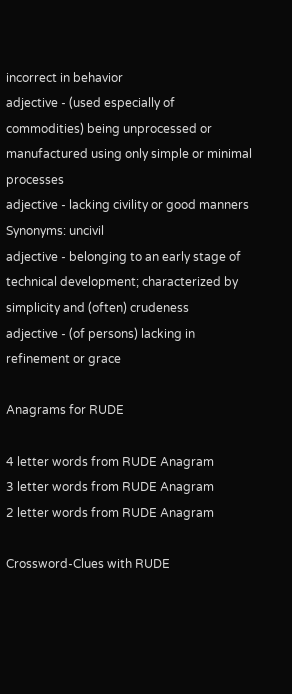incorrect in behavior
adjective - (used especially of commodities) being unprocessed or manufactured using only simple or minimal processes
adjective - lacking civility or good manners
Synonyms: uncivil
adjective - belonging to an early stage of technical development; characterized by simplicity and (often) crudeness
adjective - (of persons) lacking in refinement or grace

Anagrams for RUDE

4 letter words from RUDE Anagram
3 letter words from RUDE Anagram
2 letter words from RUDE Anagram

Crossword-Clues with RUDE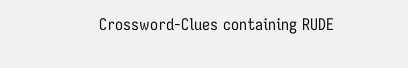Crossword-Clues containing RUDE